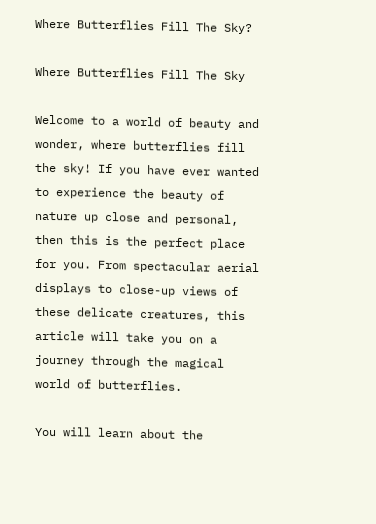Where Butterflies Fill The Sky?

Where Butterflies Fill The Sky

Welcome to a world of beauty and wonder, where butterflies fill the sky! If you have ever wanted to experience the beauty of nature up close and personal, then this is the perfect place for you. From spectacular aerial displays to close-up views of these delicate creatures, this article will take you on a journey through the magical world of butterflies.

You will learn about the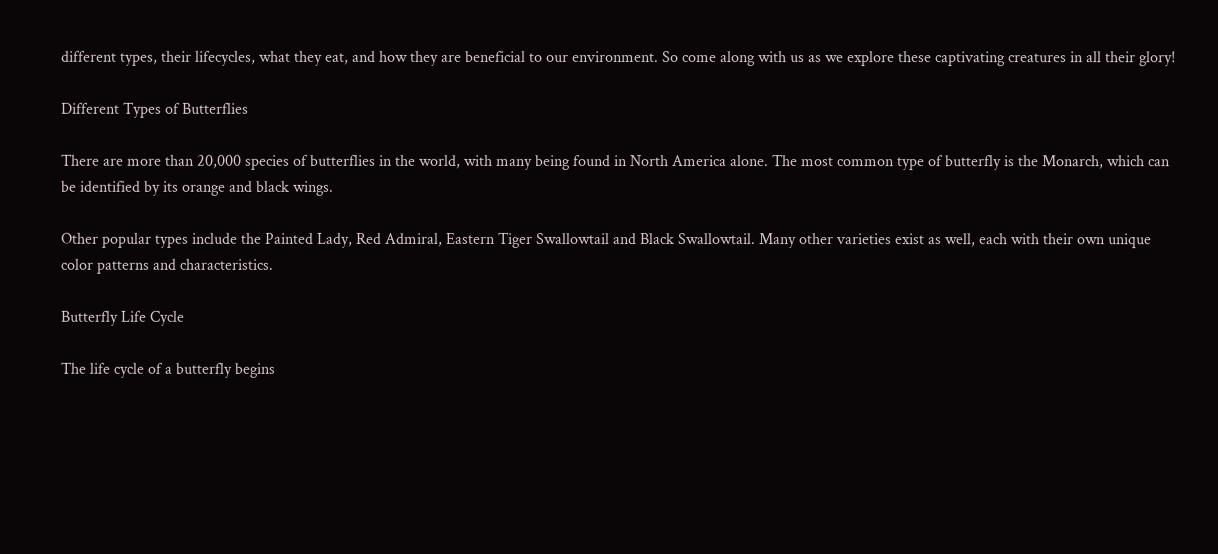different types, their lifecycles, what they eat, and how they are beneficial to our environment. So come along with us as we explore these captivating creatures in all their glory!

Different Types of Butterflies

There are more than 20,000 species of butterflies in the world, with many being found in North America alone. The most common type of butterfly is the Monarch, which can be identified by its orange and black wings.

Other popular types include the Painted Lady, Red Admiral, Eastern Tiger Swallowtail and Black Swallowtail. Many other varieties exist as well, each with their own unique color patterns and characteristics.

Butterfly Life Cycle

The life cycle of a butterfly begins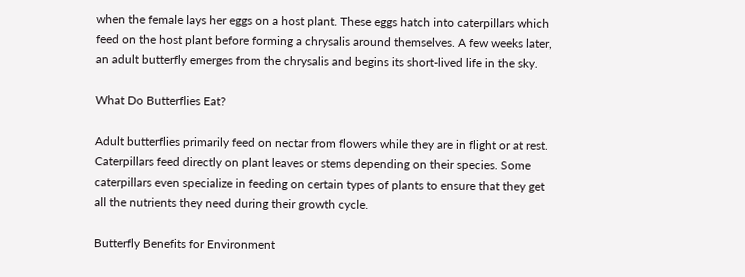when the female lays her eggs on a host plant. These eggs hatch into caterpillars which feed on the host plant before forming a chrysalis around themselves. A few weeks later, an adult butterfly emerges from the chrysalis and begins its short-lived life in the sky.

What Do Butterflies Eat?

Adult butterflies primarily feed on nectar from flowers while they are in flight or at rest. Caterpillars feed directly on plant leaves or stems depending on their species. Some caterpillars even specialize in feeding on certain types of plants to ensure that they get all the nutrients they need during their growth cycle.

Butterfly Benefits for Environment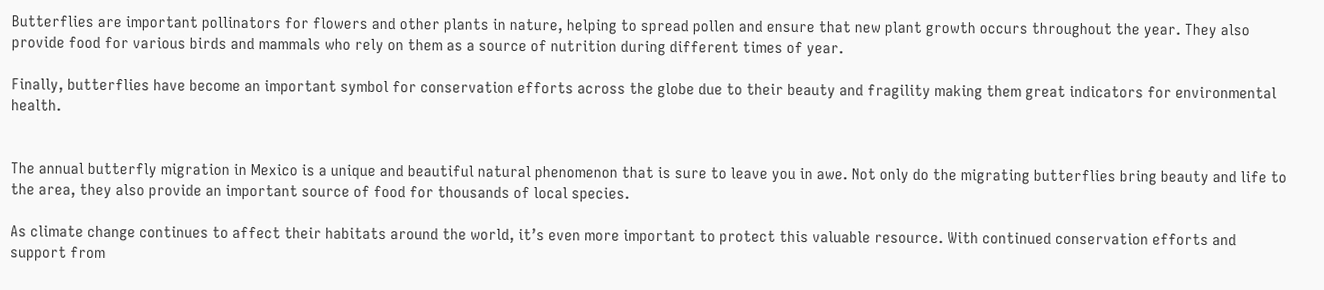Butterflies are important pollinators for flowers and other plants in nature, helping to spread pollen and ensure that new plant growth occurs throughout the year. They also provide food for various birds and mammals who rely on them as a source of nutrition during different times of year.

Finally, butterflies have become an important symbol for conservation efforts across the globe due to their beauty and fragility making them great indicators for environmental health.


The annual butterfly migration in Mexico is a unique and beautiful natural phenomenon that is sure to leave you in awe. Not only do the migrating butterflies bring beauty and life to the area, they also provide an important source of food for thousands of local species.

As climate change continues to affect their habitats around the world, it’s even more important to protect this valuable resource. With continued conservation efforts and support from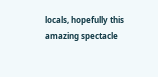locals, hopefully this amazing spectacle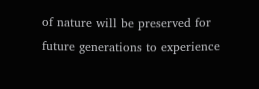of nature will be preserved for future generations to experience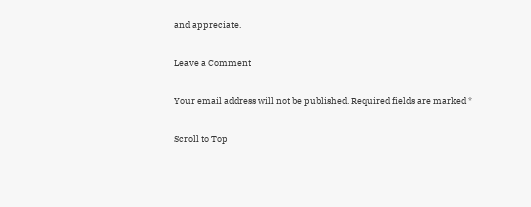and appreciate.

Leave a Comment

Your email address will not be published. Required fields are marked *

Scroll to Top